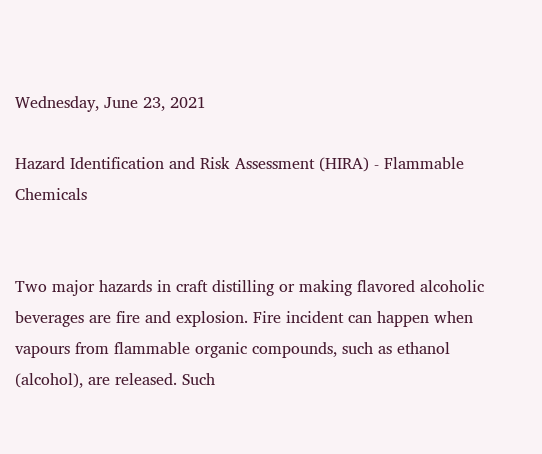Wednesday, June 23, 2021

Hazard Identification and Risk Assessment (HIRA) - Flammable Chemicals


Two major hazards in craft distilling or making flavored alcoholic beverages are fire and explosion. Fire incident can happen when vapours from flammable organic compounds, such as ethanol (alcohol), are released. Such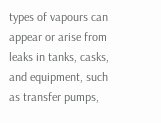types of vapours can appear or arise from leaks in tanks, casks, and equipment, such as transfer pumps,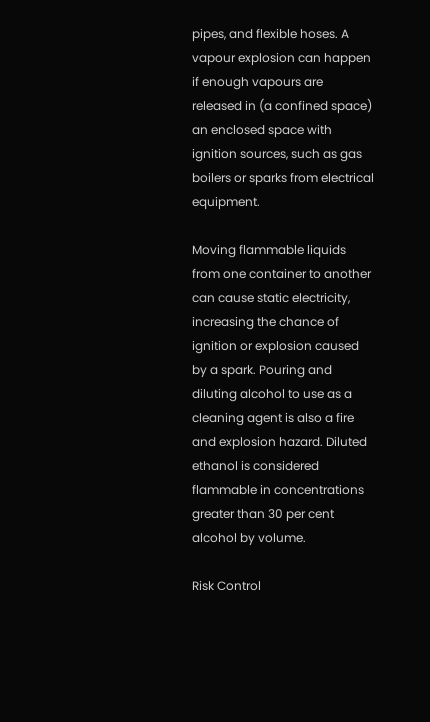pipes, and flexible hoses. A vapour explosion can happen if enough vapours are released in (a confined space) an enclosed space with ignition sources, such as gas boilers or sparks from electrical equipment.

Moving flammable liquids from one container to another can cause static electricity, increasing the chance of ignition or explosion caused by a spark. Pouring and diluting alcohol to use as a cleaning agent is also a fire and explosion hazard. Diluted ethanol is considered flammable in concentrations greater than 30 per cent alcohol by volume.

Risk Control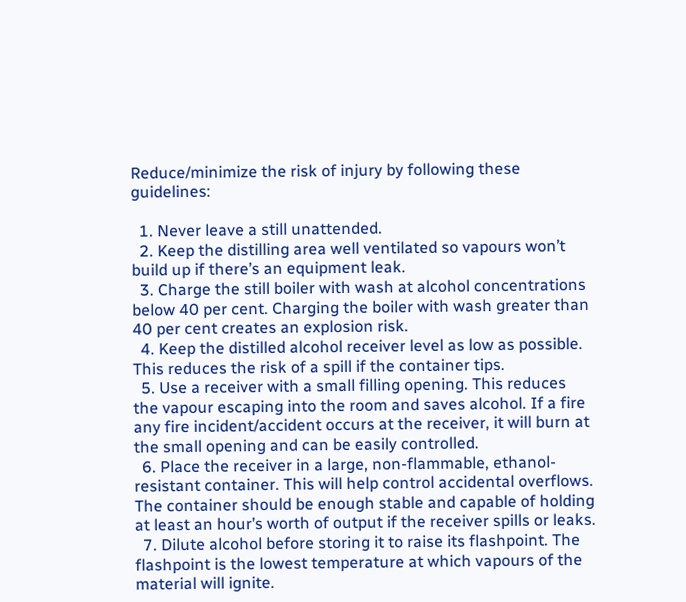Reduce/minimize the risk of injury by following these guidelines:

  1. Never leave a still unattended.
  2. Keep the distilling area well ventilated so vapours won’t build up if there’s an equipment leak.
  3. Charge the still boiler with wash at alcohol concentrations below 40 per cent. Charging the boiler with wash greater than 40 per cent creates an explosion risk.
  4. Keep the distilled alcohol receiver level as low as possible. This reduces the risk of a spill if the container tips.
  5. Use a receiver with a small filling opening. This reduces the vapour escaping into the room and saves alcohol. If a fire any fire incident/accident occurs at the receiver, it will burn at the small opening and can be easily controlled.
  6. Place the receiver in a large, non-flammable, ethanol-resistant container. This will help control accidental overflows. The container should be enough stable and capable of holding at least an hour’s worth of output if the receiver spills or leaks.
  7. Dilute alcohol before storing it to raise its flashpoint. The flashpoint is the lowest temperature at which vapours of the material will ignite.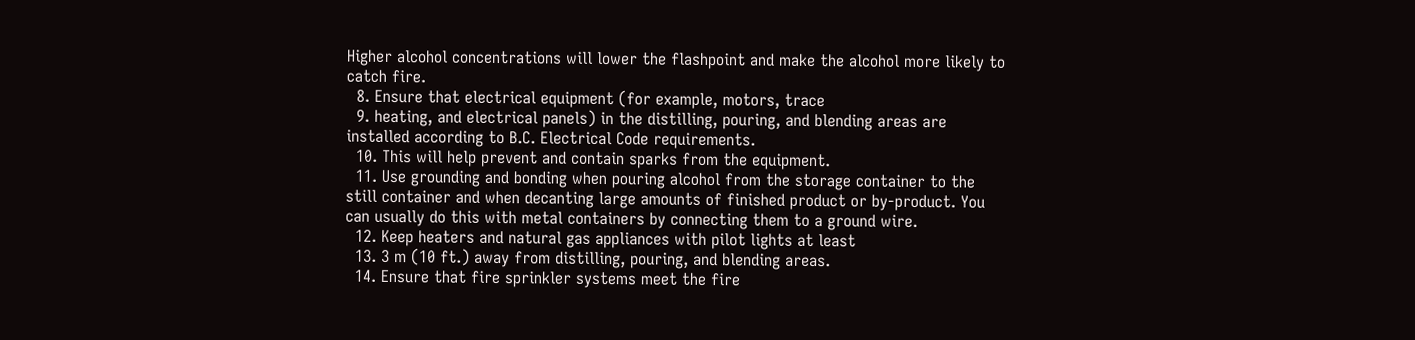Higher alcohol concentrations will lower the flashpoint and make the alcohol more likely to catch fire.
  8. Ensure that electrical equipment (for example, motors, trace
  9. heating, and electrical panels) in the distilling, pouring, and blending areas are installed according to B.C. Electrical Code requirements.
  10. This will help prevent and contain sparks from the equipment.
  11. Use grounding and bonding when pouring alcohol from the storage container to the still container and when decanting large amounts of finished product or by-product. You can usually do this with metal containers by connecting them to a ground wire.
  12. Keep heaters and natural gas appliances with pilot lights at least
  13. 3 m (10 ft.) away from distilling, pouring, and blending areas.
  14. Ensure that fire sprinkler systems meet the fire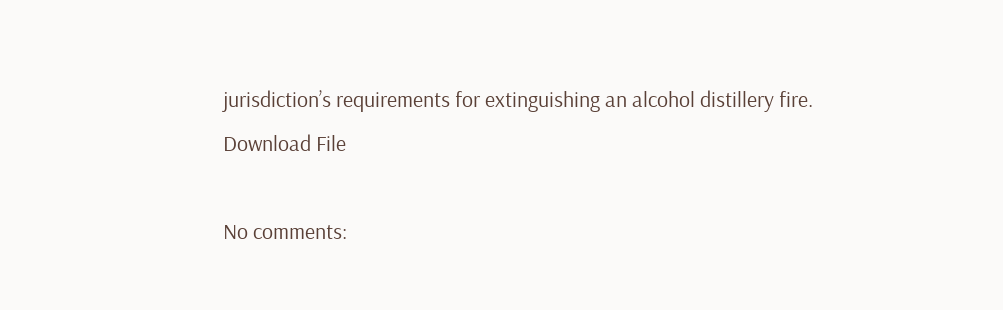jurisdiction’s requirements for extinguishing an alcohol distillery fire.
Download File

No comments: